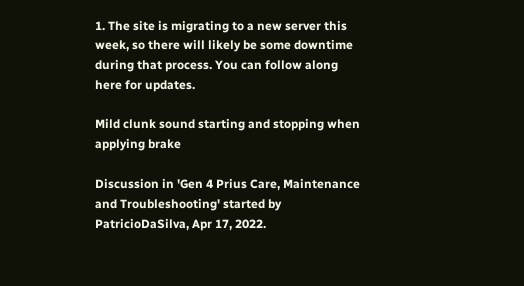1. The site is migrating to a new server this week, so there will likely be some downtime during that process. You can follow along here for updates.

Mild clunk sound starting and stopping when applying brake

Discussion in 'Gen 4 Prius Care, Maintenance and Troubleshooting' started by PatricioDaSilva, Apr 17, 2022.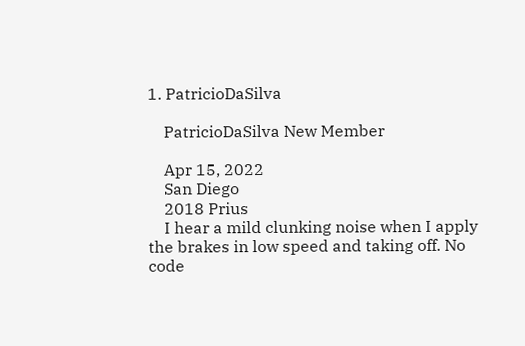1. PatricioDaSilva

    PatricioDaSilva New Member

    Apr 15, 2022
    San Diego
    2018 Prius
    I hear a mild clunking noise when I apply the brakes in low speed and taking off. No code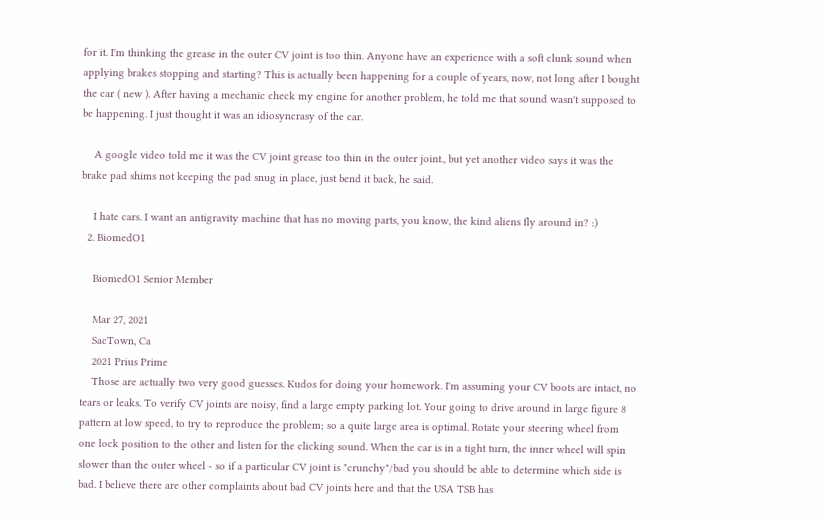for it. I'm thinking the grease in the outer CV joint is too thin. Anyone have an experience with a soft clunk sound when applying brakes stopping and starting? This is actually been happening for a couple of years, now, not long after I bought the car ( new ). After having a mechanic check my engine for another problem, he told me that sound wasn't supposed to be happening. I just thought it was an idiosyncrasy of the car.

    A google video told me it was the CV joint grease too thin in the outer joint., but yet another video says it was the brake pad shims not keeping the pad snug in place, just bend it back, he said.

    I hate cars. I want an antigravity machine that has no moving parts, you know, the kind aliens fly around in? :)
  2. BiomedO1

    BiomedO1 Senior Member

    Mar 27, 2021
    SacTown, Ca
    2021 Prius Prime
    Those are actually two very good guesses. Kudos for doing your homework. I'm assuming your CV boots are intact, no tears or leaks. To verify CV joints are noisy, find a large empty parking lot. Your going to drive around in large figure 8 pattern at low speed, to try to reproduce the problem; so a quite large area is optimal. Rotate your steering wheel from one lock position to the other and listen for the clicking sound. When the car is in a tight turn, the inner wheel will spin slower than the outer wheel - so if a particular CV joint is "crunchy"/bad you should be able to determine which side is bad. I believe there are other complaints about bad CV joints here and that the USA TSB has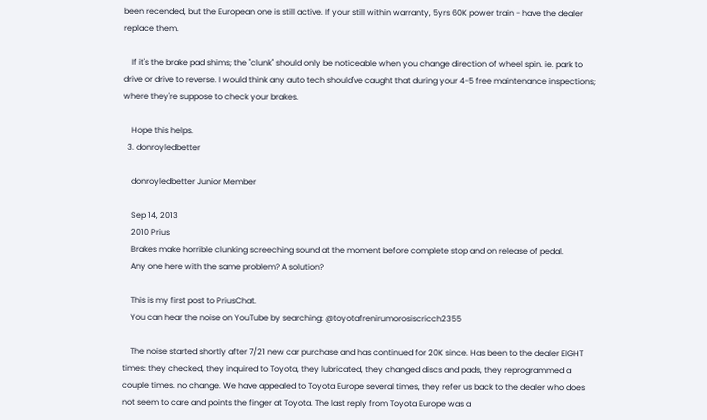been recended, but the European one is still active. If your still within warranty, 5yrs 60K power train - have the dealer replace them.

    If it's the brake pad shims; the "clunk" should only be noticeable when you change direction of wheel spin. ie. park to drive or drive to reverse. I would think any auto tech should've caught that during your 4-5 free maintenance inspections; where they're suppose to check your brakes.

    Hope this helps.
  3. donroyledbetter

    donroyledbetter Junior Member

    Sep 14, 2013
    2010 Prius
    Brakes make horrible clunking screeching sound at the moment before complete stop and on release of pedal.
    Any one here with the same problem? A solution?

    This is my first post to PriusChat.
    You can hear the noise on YouTube by searching: @toyotafrenirumorosiscricch2355

    The noise started shortly after 7/21 new car purchase and has continued for 20K since. Has been to the dealer EIGHT times: they checked, they inquired to Toyota, they lubricated, they changed discs and pads, they reprogrammed a couple times. no change. We have appealed to Toyota Europe several times, they refer us back to the dealer who does not seem to care and points the finger at Toyota. The last reply from Toyota Europe was a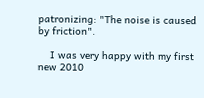patronizing: "The noise is caused by friction".

    I was very happy with my first new 2010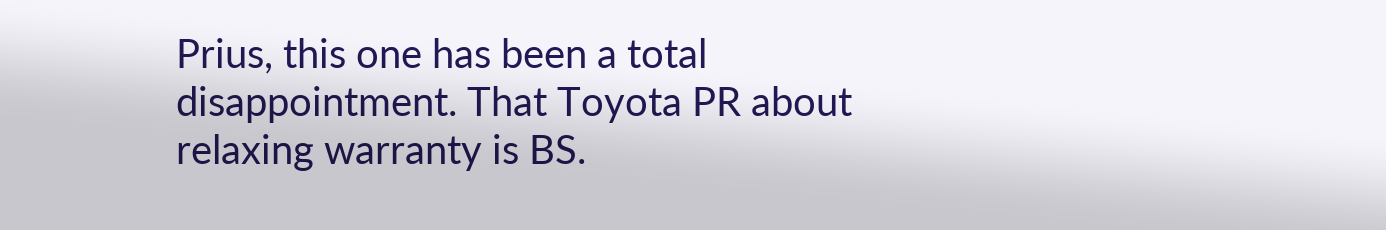Prius, this one has been a total disappointment. That Toyota PR about relaxing warranty is BS.